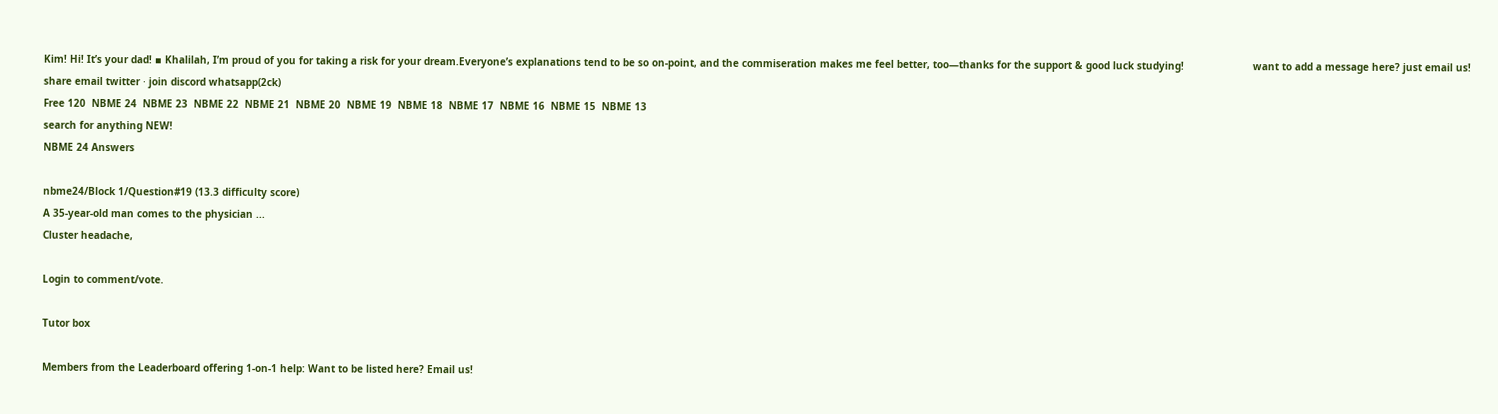Kim! Hi! It’s your dad! ▪ Khalilah, I’m proud of you for taking a risk for your dream.Everyone’s explanations tend to be so on-point, and the commiseration makes me feel better, too—thanks for the support & good luck studying!                       want to add a message here? just email us!
share email twitter ⋅ join discord whatsapp(2ck)
Free 120  NBME 24  NBME 23  NBME 22  NBME 21  NBME 20  NBME 19  NBME 18  NBME 17  NBME 16  NBME 15  NBME 13
search for anything NEW!
NBME 24 Answers

nbme24/Block 1/Question#19 (13.3 difficulty score)
A 35-year-old man comes to the physician ...
Cluster headache,

Login to comment/vote.

Tutor box

Members from the Leaderboard offering 1-on-1 help: Want to be listed here? Email us!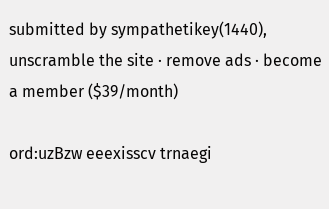submitted by sympathetikey(1440),
unscramble the site ⋅ remove ads ⋅ become a member ($39/month)

ord:uzBzw eeexisscv trnaegi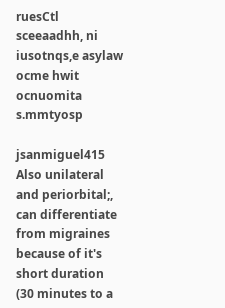ruesCtl sceeaadhh, ni iusotnqs,e asylaw ocme hwit ocnuomita s.mmtyosp

jsanmiguel415  Also unilateral and periorbital;, can differentiate from migraines because of it's short duration (30 minutes to a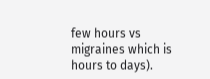few hours vs migraines which is hours to days).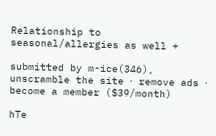Relationship to seasonal/allergies as well +

submitted by m-ice(346),
unscramble the site ⋅ remove ads ⋅ become a member ($39/month)

hTe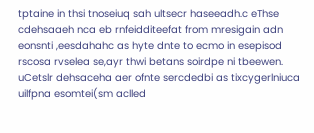tptaine in thsi tnoseiuq sah ultsecr haseeadh.c eThse cdehsaaeh nca eb rnfeidditeefat from mresigain adn eonsnti ,eesdahahc as hyte dnte to ecmo in esepisod rscosa rvselea se,ayr thwi betans soirdpe ni tbeewen. uCetslr dehsaceha aer ofnte sercdedbi as tixcygerlniuca uilfpna esomtei(sm aclled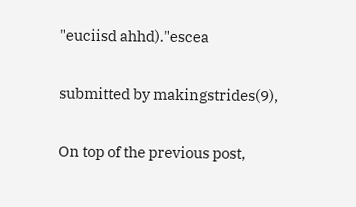"euciisd ahhd)."escea

submitted by makingstrides(9),

On top of the previous post,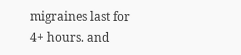migraines last for 4+ hours. and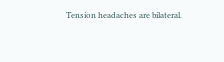Tension headaches are bilateral.